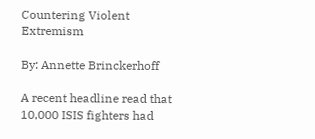Countering Violent Extremism

By: Annette Brinckerhoff

A recent headline read that 10,000 ISIS fighters had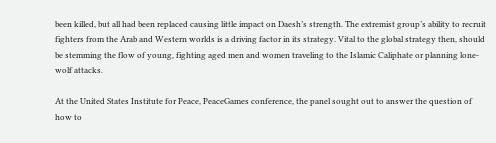been killed, but all had been replaced causing little impact on Daesh’s strength. The extremist group’s ability to recruit fighters from the Arab and Western worlds is a driving factor in its strategy. Vital to the global strategy then, should be stemming the flow of young, fighting aged men and women traveling to the Islamic Caliphate or planning lone-wolf attacks.

At the United States Institute for Peace, PeaceGames conference, the panel sought out to answer the question of how to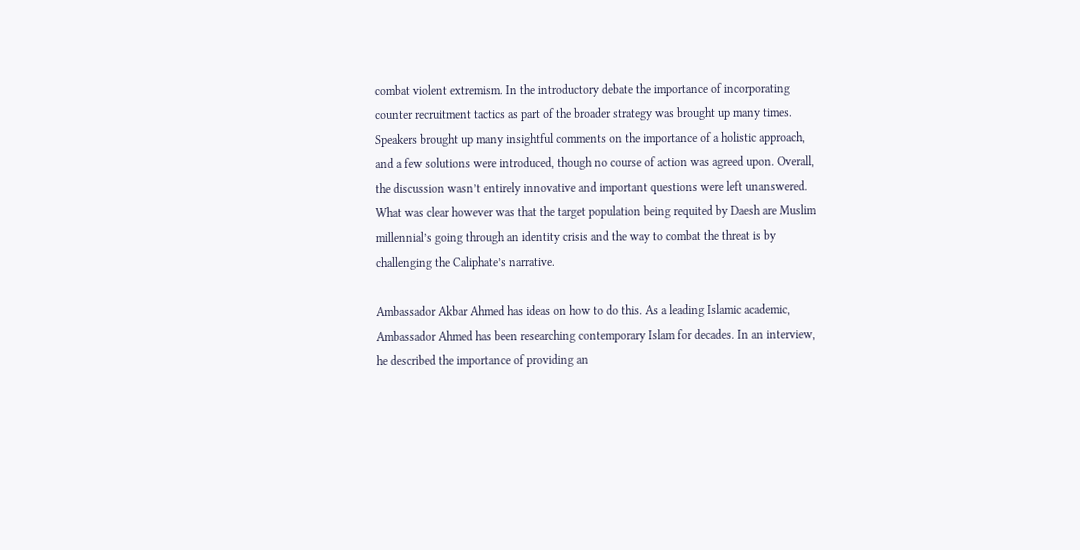combat violent extremism. In the introductory debate the importance of incorporating counter recruitment tactics as part of the broader strategy was brought up many times. Speakers brought up many insightful comments on the importance of a holistic approach, and a few solutions were introduced, though no course of action was agreed upon. Overall, the discussion wasn’t entirely innovative and important questions were left unanswered. What was clear however was that the target population being requited by Daesh are Muslim millennial’s going through an identity crisis and the way to combat the threat is by challenging the Caliphate’s narrative.

Ambassador Akbar Ahmed has ideas on how to do this. As a leading Islamic academic, Ambassador Ahmed has been researching contemporary Islam for decades. In an interview, he described the importance of providing an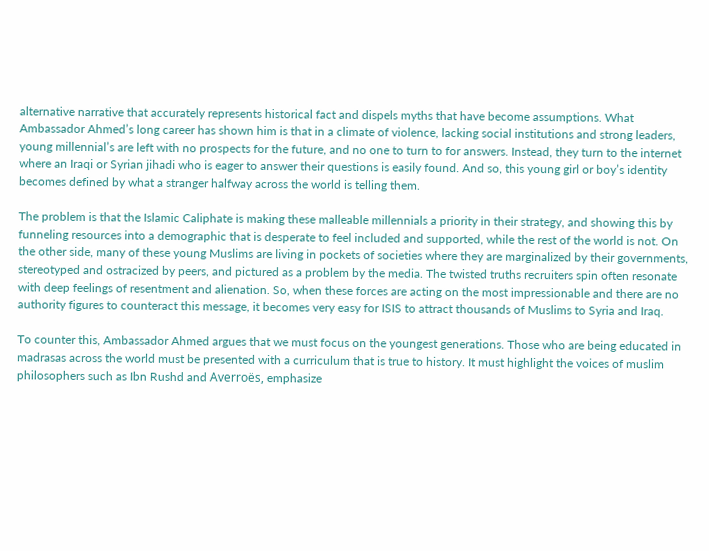alternative narrative that accurately represents historical fact and dispels myths that have become assumptions. What Ambassador Ahmed’s long career has shown him is that in a climate of violence, lacking social institutions and strong leaders, young millennial’s are left with no prospects for the future, and no one to turn to for answers. Instead, they turn to the internet where an Iraqi or Syrian jihadi who is eager to answer their questions is easily found. And so, this young girl or boy’s identity becomes defined by what a stranger halfway across the world is telling them.

The problem is that the Islamic Caliphate is making these malleable millennials a priority in their strategy, and showing this by funneling resources into a demographic that is desperate to feel included and supported, while the rest of the world is not. On the other side, many of these young Muslims are living in pockets of societies where they are marginalized by their governments, stereotyped and ostracized by peers, and pictured as a problem by the media. The twisted truths recruiters spin often resonate with deep feelings of resentment and alienation. So, when these forces are acting on the most impressionable and there are no authority figures to counteract this message, it becomes very easy for ISIS to attract thousands of Muslims to Syria and Iraq.

To counter this, Ambassador Ahmed argues that we must focus on the youngest generations. Those who are being educated in madrasas across the world must be presented with a curriculum that is true to history. It must highlight the voices of muslim philosophers such as Ibn Rushd and Averroës, emphasize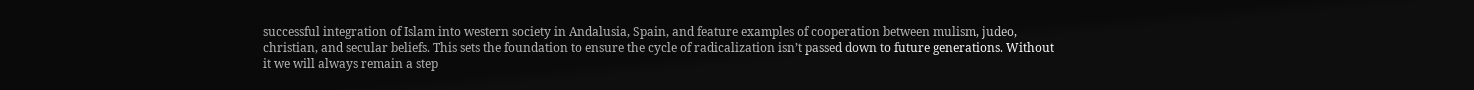successful integration of Islam into western society in Andalusia, Spain, and feature examples of cooperation between mulism, judeo, christian, and secular beliefs. This sets the foundation to ensure the cycle of radicalization isn’t passed down to future generations. Without it we will always remain a step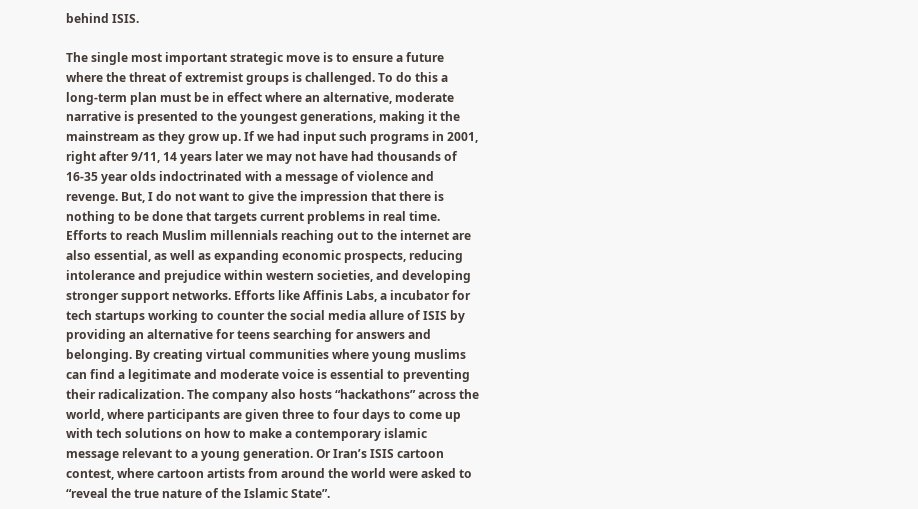behind ISIS.

The single most important strategic move is to ensure a future where the threat of extremist groups is challenged. To do this a long-term plan must be in effect where an alternative, moderate narrative is presented to the youngest generations, making it the mainstream as they grow up. If we had input such programs in 2001, right after 9/11, 14 years later we may not have had thousands of 16-35 year olds indoctrinated with a message of violence and revenge. But, I do not want to give the impression that there is nothing to be done that targets current problems in real time. Efforts to reach Muslim millennials reaching out to the internet are also essential, as well as expanding economic prospects, reducing intolerance and prejudice within western societies, and developing stronger support networks. Efforts like Affinis Labs, a incubator for tech startups working to counter the social media allure of ISIS by providing an alternative for teens searching for answers and belonging. By creating virtual communities where young muslims can find a legitimate and moderate voice is essential to preventing their radicalization. The company also hosts “hackathons” across the world, where participants are given three to four days to come up with tech solutions on how to make a contemporary islamic message relevant to a young generation. Or Iran’s ISIS cartoon contest, where cartoon artists from around the world were asked to “reveal the true nature of the Islamic State”.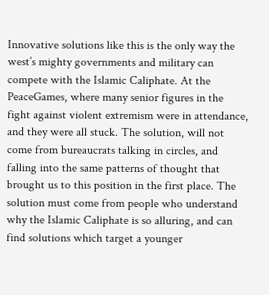Innovative solutions like this is the only way the west’s mighty governments and military can compete with the Islamic Caliphate. At the PeaceGames, where many senior figures in the fight against violent extremism were in attendance, and they were all stuck. The solution, will not come from bureaucrats talking in circles, and falling into the same patterns of thought that brought us to this position in the first place. The solution must come from people who understand why the Islamic Caliphate is so alluring, and can find solutions which target a younger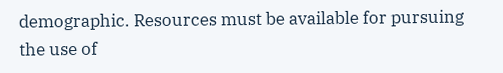demographic. Resources must be available for pursuing the use of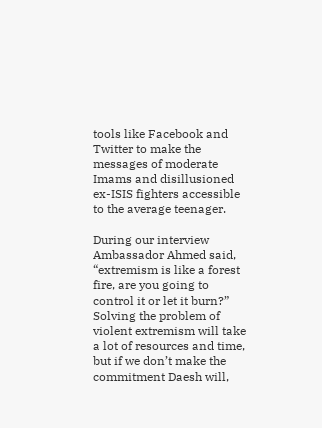tools like Facebook and Twitter to make the messages of moderate Imams and disillusioned ex-ISIS fighters accessible to the average teenager.

During our interview Ambassador Ahmed said, “extremism is like a forest fire, are you going to control it or let it burn?” Solving the problem of violent extremism will take a lot of resources and time, but if we don’t make the commitment Daesh will,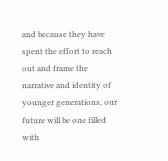and because they have spent the effort to reach out and frame the narrative and identity of younger generations, our future will be one filled with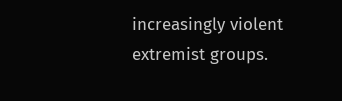increasingly violent extremist groups.